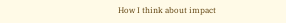How I think about impact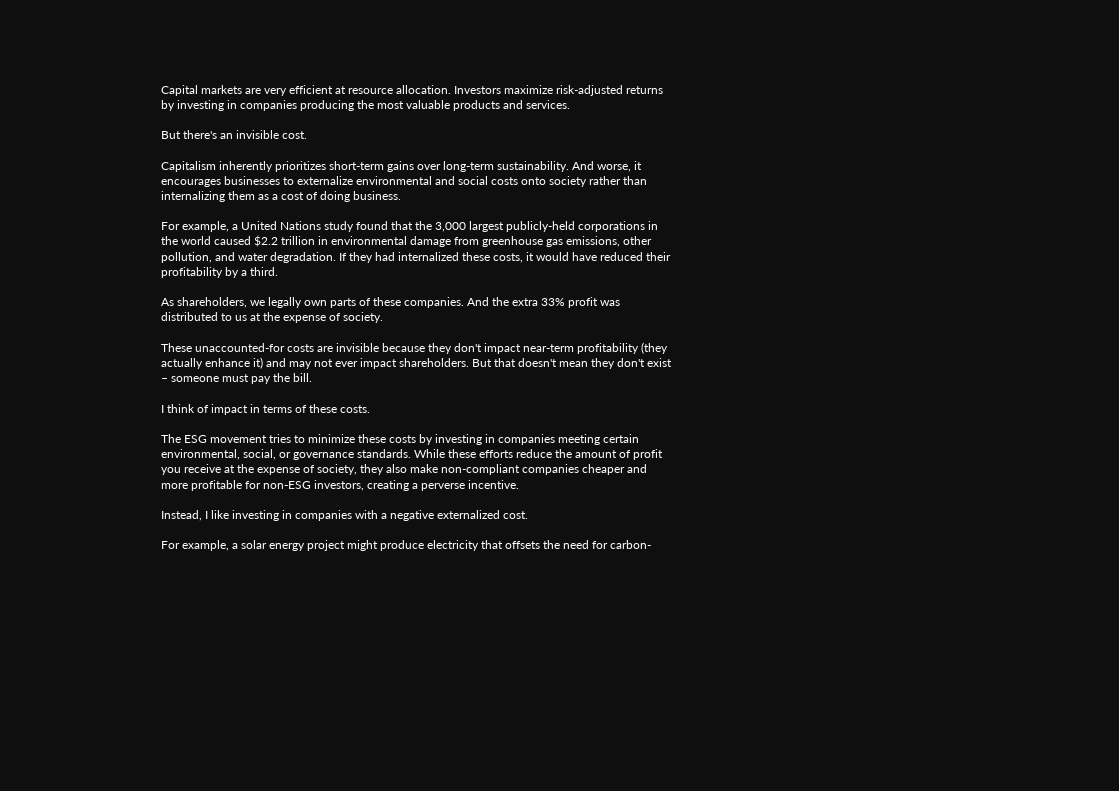Capital markets are very efficient at resource allocation. Investors maximize risk-adjusted returns by investing in companies producing the most valuable products and services.

But there's an invisible cost.

Capitalism inherently prioritizes short-term gains over long-term sustainability. And worse, it encourages businesses to externalize environmental and social costs onto society rather than internalizing them as a cost of doing business.

For example, a United Nations study found that the 3,000 largest publicly-held corporations in the world caused $2.2 trillion in environmental damage from greenhouse gas emissions, other pollution, and water degradation. If they had internalized these costs, it would have reduced their profitability by a third.

As shareholders, we legally own parts of these companies. And the extra 33% profit was distributed to us at the expense of society.

These unaccounted-for costs are invisible because they don't impact near-term profitability (they actually enhance it) and may not ever impact shareholders. But that doesn't mean they don't exist – someone must pay the bill.

I think of impact in terms of these costs.

The ESG movement tries to minimize these costs by investing in companies meeting certain environmental, social, or governance standards. While these efforts reduce the amount of profit you receive at the expense of society, they also make non-compliant companies cheaper and more profitable for non-ESG investors, creating a perverse incentive.

Instead, I like investing in companies with a negative externalized cost.

For example, a solar energy project might produce electricity that offsets the need for carbon-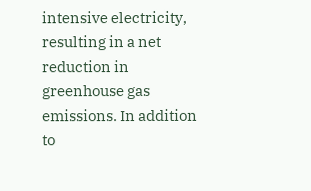intensive electricity, resulting in a net reduction in greenhouse gas emissions. In addition to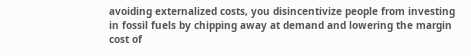avoiding externalized costs, you disincentivize people from investing in fossil fuels by chipping away at demand and lowering the margin cost of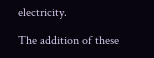electricity.

The addition of these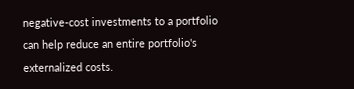negative-cost investments to a portfolio can help reduce an entire portfolio's externalized costs.